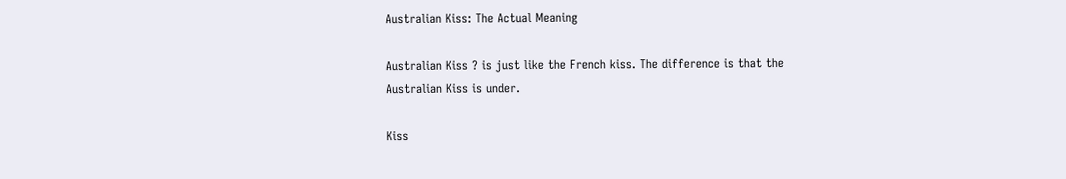Australian Kiss: The Actual Meaning

Australian Kiss ? is just like the French kiss. The difference is that the Australian Kiss is under.

Kiss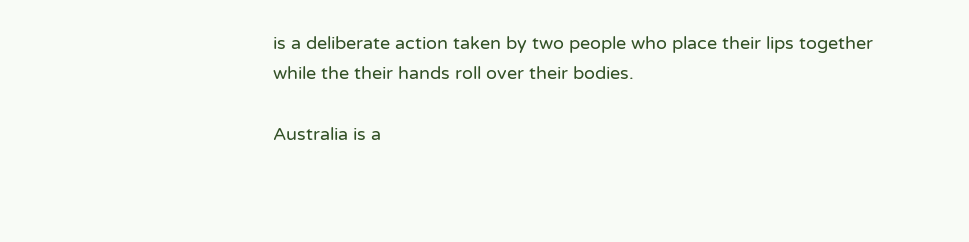is a deliberate action taken by two people who place their lips together while the their hands roll over their bodies.

Australia is a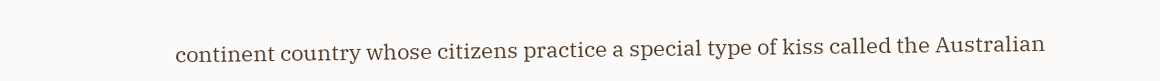continent country whose citizens practice a special type of kiss called the Australian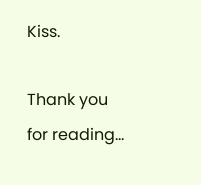Kiss.

Thank you for reading…